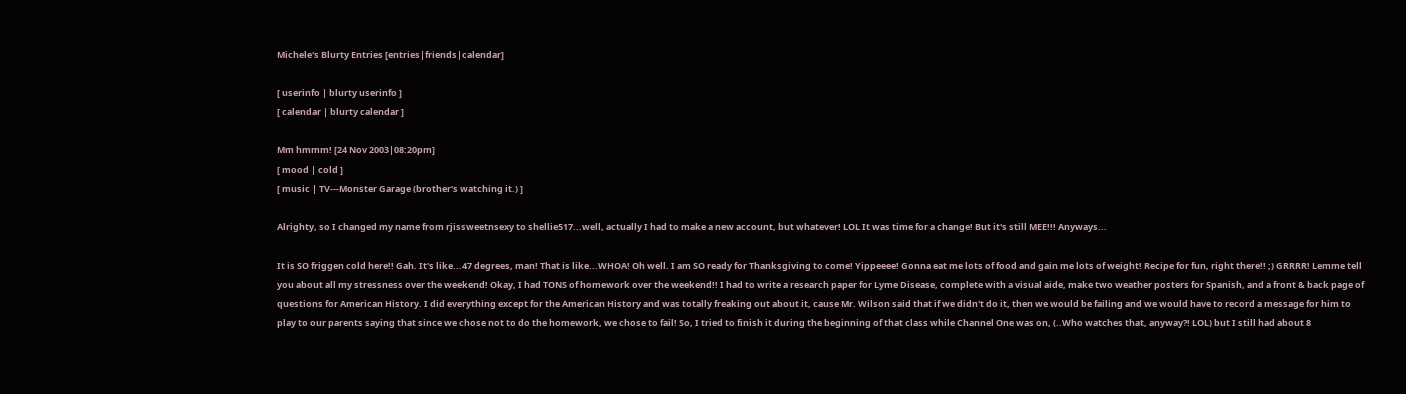Michele's Blurty Entries [entries|friends|calendar]

[ userinfo | blurty userinfo ]
[ calendar | blurty calendar ]

Mm hmmm! [24 Nov 2003|08:20pm]
[ mood | cold ]
[ music | TV---Monster Garage (brother's watching it.) ]

Alrighty, so I changed my name from rjissweetnsexy to shellie517...well, actually I had to make a new account, but whatever! LOL It was time for a change! But it's still MEE!!! Anyways...

It is SO friggen cold here!! Gah. It's like...47 degrees, man! That is like...WHOA! Oh well. I am SO ready for Thanksgiving to come! Yippeeee! Gonna eat me lots of food and gain me lots of weight! Recipe for fun, right there!! ;) GRRRR! Lemme tell you about all my stressness over the weekend! Okay, I had TONS of homework over the weekend!! I had to write a research paper for Lyme Disease, complete with a visual aide, make two weather posters for Spanish, and a front & back page of questions for American History. I did everything except for the American History and was totally freaking out about it, cause Mr. Wilson said that if we didn't do it, then we would be failing and we would have to record a message for him to play to our parents saying that since we chose not to do the homework, we chose to fail! So, I tried to finish it during the beginning of that class while Channel One was on, (..Who watches that, anyway?! LOL) but I still had about 8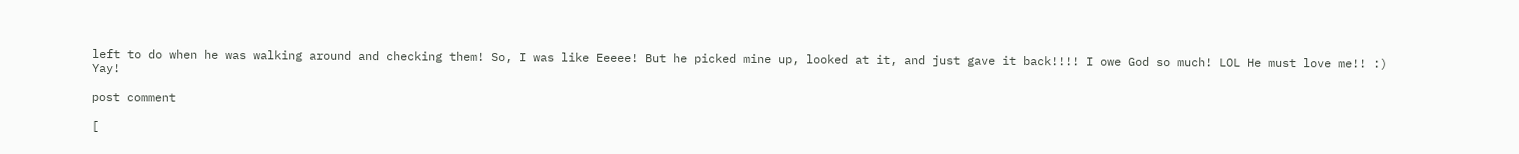left to do when he was walking around and checking them! So, I was like Eeeee! But he picked mine up, looked at it, and just gave it back!!!! I owe God so much! LOL He must love me!! :) Yay!

post comment

[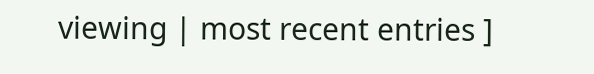viewing | most recent entries ]